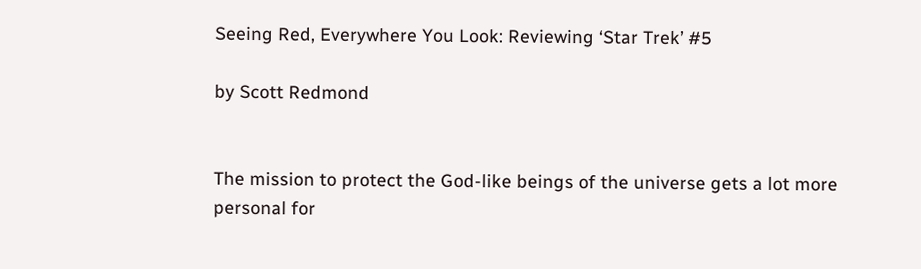Seeing Red, Everywhere You Look: Reviewing ‘Star Trek’ #5

by Scott Redmond


The mission to protect the God-like beings of the universe gets a lot more personal for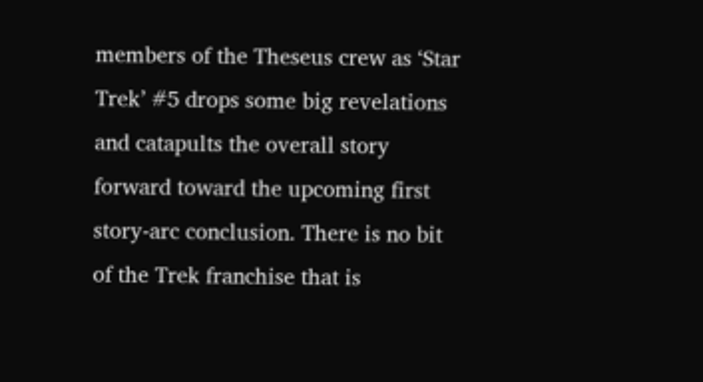members of the Theseus crew as ‘Star Trek’ #5 drops some big revelations and catapults the overall story forward toward the upcoming first story-arc conclusion. There is no bit of the Trek franchise that is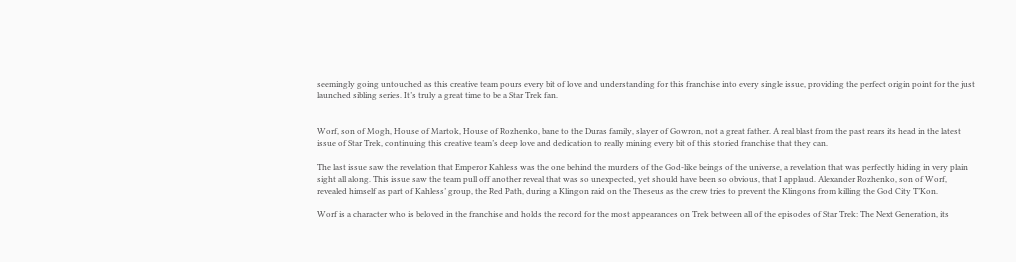seemingly going untouched as this creative team pours every bit of love and understanding for this franchise into every single issue, providing the perfect origin point for the just launched sibling series. It’s truly a great time to be a Star Trek fan.


Worf, son of Mogh, House of Martok, House of Rozhenko, bane to the Duras family, slayer of Gowron, not a great father. A real blast from the past rears its head in the latest issue of Star Trek, continuing this creative team’s deep love and dedication to really mining every bit of this storied franchise that they can.

The last issue saw the revelation that Emperor Kahless was the one behind the murders of the God-like beings of the universe, a revelation that was perfectly hiding in very plain sight all along. This issue saw the team pull off another reveal that was so unexpected, yet should have been so obvious, that I applaud. Alexander Rozhenko, son of Worf, revealed himself as part of Kahless’ group, the Red Path, during a Klingon raid on the Theseus as the crew tries to prevent the Klingons from killing the God City T’Kon.

Worf is a character who is beloved in the franchise and holds the record for the most appearances on Trek between all of the episodes of Star Trek: The Next Generation, its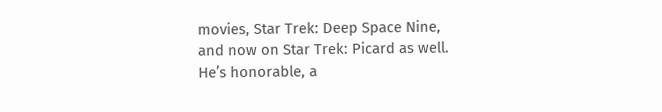movies, Star Trek: Deep Space Nine, and now on Star Trek: Picard as well. He’s honorable, a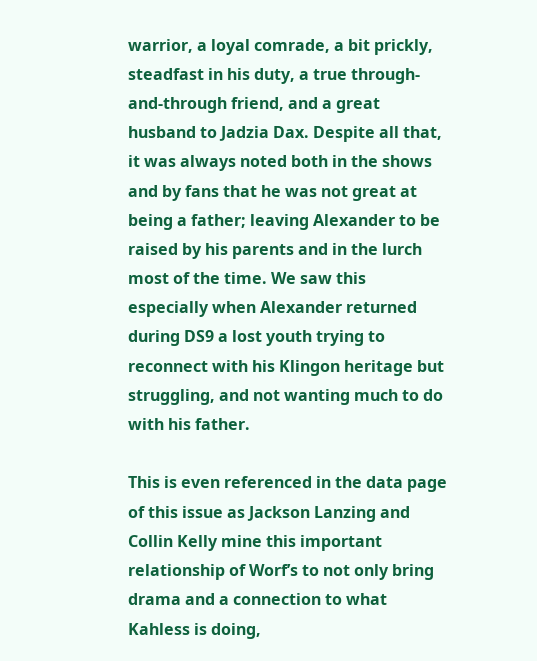warrior, a loyal comrade, a bit prickly, steadfast in his duty, a true through-and-through friend, and a great husband to Jadzia Dax. Despite all that, it was always noted both in the shows and by fans that he was not great at being a father; leaving Alexander to be raised by his parents and in the lurch most of the time. We saw this especially when Alexander returned during DS9 a lost youth trying to reconnect with his Klingon heritage but struggling, and not wanting much to do with his father.

This is even referenced in the data page of this issue as Jackson Lanzing and Collin Kelly mine this important relationship of Worf’s to not only bring drama and a connection to what Kahless is doing,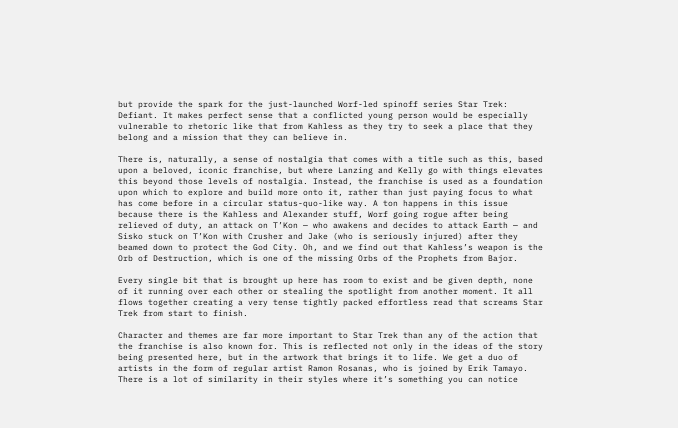but provide the spark for the just-launched Worf-led spinoff series Star Trek: Defiant. It makes perfect sense that a conflicted young person would be especially vulnerable to rhetoric like that from Kahless as they try to seek a place that they belong and a mission that they can believe in.

There is, naturally, a sense of nostalgia that comes with a title such as this, based upon a beloved, iconic franchise, but where Lanzing and Kelly go with things elevates this beyond those levels of nostalgia. Instead, the franchise is used as a foundation upon which to explore and build more onto it, rather than just paying focus to what has come before in a circular status-quo-like way. A ton happens in this issue because there is the Kahless and Alexander stuff, Worf going rogue after being relieved of duty, an attack on T’Kon — who awakens and decides to attack Earth — and Sisko stuck on T’Kon with Crusher and Jake (who is seriously injured) after they beamed down to protect the God City. Oh, and we find out that Kahless’s weapon is the Orb of Destruction, which is one of the missing Orbs of the Prophets from Bajor.

Every single bit that is brought up here has room to exist and be given depth, none of it running over each other or stealing the spotlight from another moment. It all flows together creating a very tense tightly packed effortless read that screams Star Trek from start to finish.

Character and themes are far more important to Star Trek than any of the action that the franchise is also known for. This is reflected not only in the ideas of the story being presented here, but in the artwork that brings it to life. We get a duo of artists in the form of regular artist Ramon Rosanas, who is joined by Erik Tamayo. There is a lot of similarity in their styles where it’s something you can notice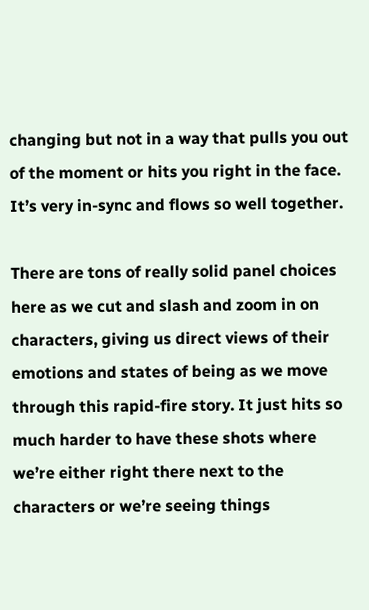changing but not in a way that pulls you out of the moment or hits you right in the face. It’s very in-sync and flows so well together.

There are tons of really solid panel choices here as we cut and slash and zoom in on characters, giving us direct views of their emotions and states of being as we move through this rapid-fire story. It just hits so much harder to have these shots where we’re either right there next to the characters or we’re seeing things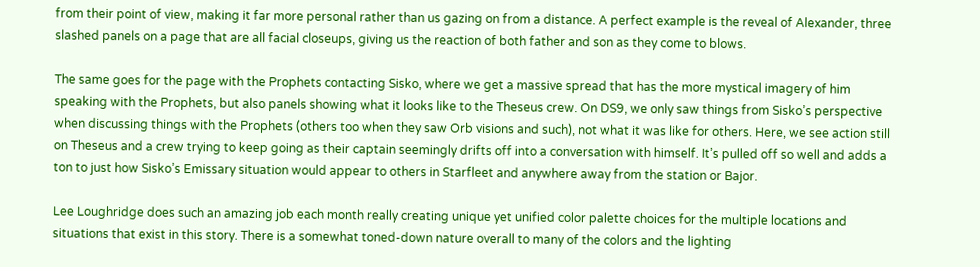from their point of view, making it far more personal rather than us gazing on from a distance. A perfect example is the reveal of Alexander, three slashed panels on a page that are all facial closeups, giving us the reaction of both father and son as they come to blows.

The same goes for the page with the Prophets contacting Sisko, where we get a massive spread that has the more mystical imagery of him speaking with the Prophets, but also panels showing what it looks like to the Theseus crew. On DS9, we only saw things from Sisko’s perspective when discussing things with the Prophets (others too when they saw Orb visions and such), not what it was like for others. Here, we see action still on Theseus and a crew trying to keep going as their captain seemingly drifts off into a conversation with himself. It’s pulled off so well and adds a ton to just how Sisko’s Emissary situation would appear to others in Starfleet and anywhere away from the station or Bajor.

Lee Loughridge does such an amazing job each month really creating unique yet unified color palette choices for the multiple locations and situations that exist in this story. There is a somewhat toned-down nature overall to many of the colors and the lighting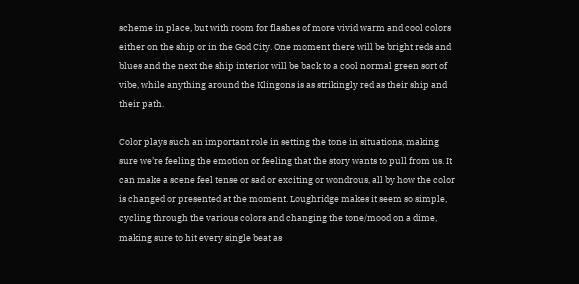scheme in place, but with room for flashes of more vivid warm and cool colors either on the ship or in the God City. One moment there will be bright reds and blues and the next the ship interior will be back to a cool normal green sort of vibe, while anything around the Klingons is as strikingly red as their ship and their path.

Color plays such an important role in setting the tone in situations, making sure we’re feeling the emotion or feeling that the story wants to pull from us. It can make a scene feel tense or sad or exciting or wondrous, all by how the color is changed or presented at the moment. Loughridge makes it seem so simple, cycling through the various colors and changing the tone/mood on a dime, making sure to hit every single beat as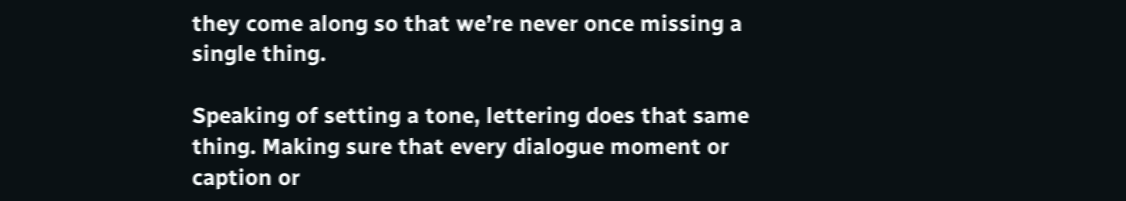they come along so that we’re never once missing a single thing.

Speaking of setting a tone, lettering does that same thing. Making sure that every dialogue moment or caption or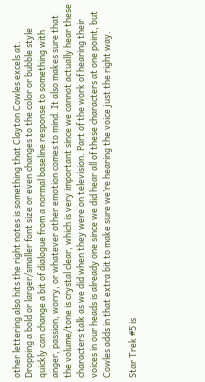other lettering also hits the right notes is something that Clayton Cowles excels at. Dropping a bold or larger/smaller font size or even changes to the color or bubble style quickly can change a bit of dialogue from a normal baseline response to something with anger, passion, worry, or whatever other emotion comes to mind. It also makes sure that the volume/tone is crystal clear, which is very important since we cannot actually hear these characters talk as we did when they were on television. Part of the work of hearing their voices in our heads is already one since we did hear all of these characters at one point, but Cowles adds in that extra bit to make sure we’re hearing the voice just the right way.

Star Trek #5 is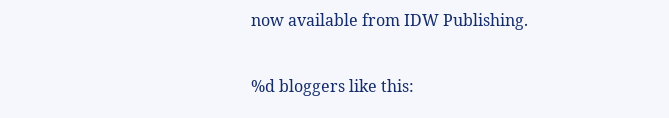now available from IDW Publishing.

%d bloggers like this: